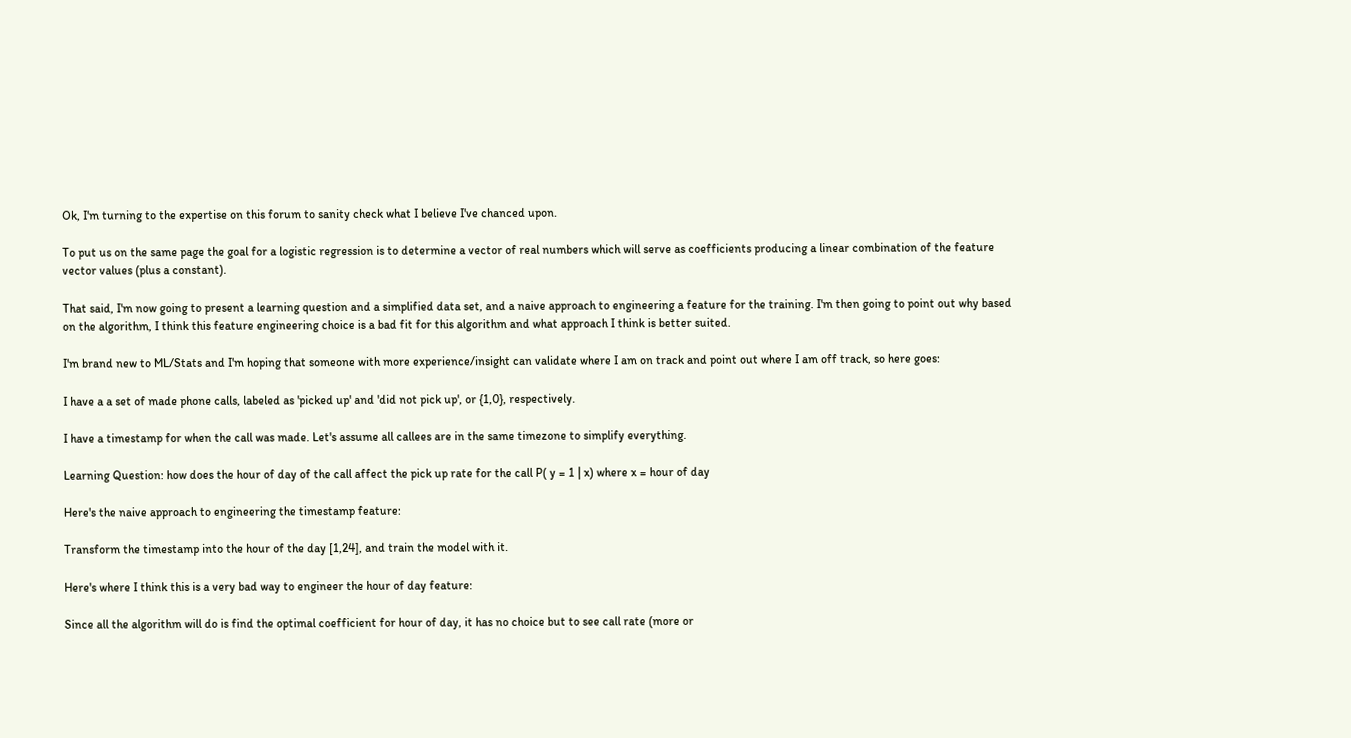Ok, I'm turning to the expertise on this forum to sanity check what I believe I've chanced upon.

To put us on the same page the goal for a logistic regression is to determine a vector of real numbers which will serve as coefficients producing a linear combination of the feature vector values (plus a constant).

That said, I'm now going to present a learning question and a simplified data set, and a naive approach to engineering a feature for the training. I'm then going to point out why based on the algorithm, I think this feature engineering choice is a bad fit for this algorithm and what approach I think is better suited.

I'm brand new to ML/Stats and I'm hoping that someone with more experience/insight can validate where I am on track and point out where I am off track, so here goes:

I have a a set of made phone calls, labeled as 'picked up' and 'did not pick up', or {1,0}, respectively.

I have a timestamp for when the call was made. Let's assume all callees are in the same timezone to simplify everything.

Learning Question: how does the hour of day of the call affect the pick up rate for the call P( y = 1 | x) where x = hour of day

Here's the naive approach to engineering the timestamp feature:

Transform the timestamp into the hour of the day [1,24], and train the model with it.

Here's where I think this is a very bad way to engineer the hour of day feature:

Since all the algorithm will do is find the optimal coefficient for hour of day, it has no choice but to see call rate (more or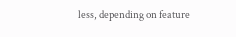less, depending on feature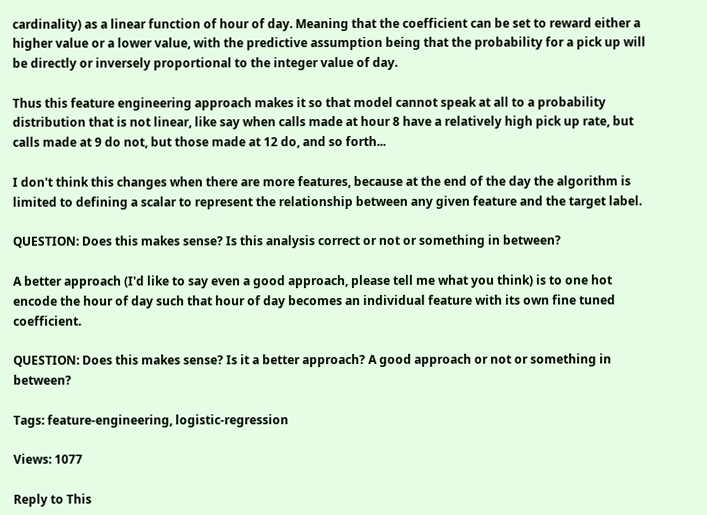cardinality) as a linear function of hour of day. Meaning that the coefficient can be set to reward either a higher value or a lower value, with the predictive assumption being that the probability for a pick up will be directly or inversely proportional to the integer value of day.

Thus this feature engineering approach makes it so that model cannot speak at all to a probability distribution that is not linear, like say when calls made at hour 8 have a relatively high pick up rate, but calls made at 9 do not, but those made at 12 do, and so forth...

I don't think this changes when there are more features, because at the end of the day the algorithm is limited to defining a scalar to represent the relationship between any given feature and the target label.

QUESTION: Does this makes sense? Is this analysis correct or not or something in between?

A better approach (I'd like to say even a good approach, please tell me what you think) is to one hot encode the hour of day such that hour of day becomes an individual feature with its own fine tuned coefficient.

QUESTION: Does this makes sense? Is it a better approach? A good approach or not or something in between?

Tags: feature-engineering, logistic-regression

Views: 1077

Reply to This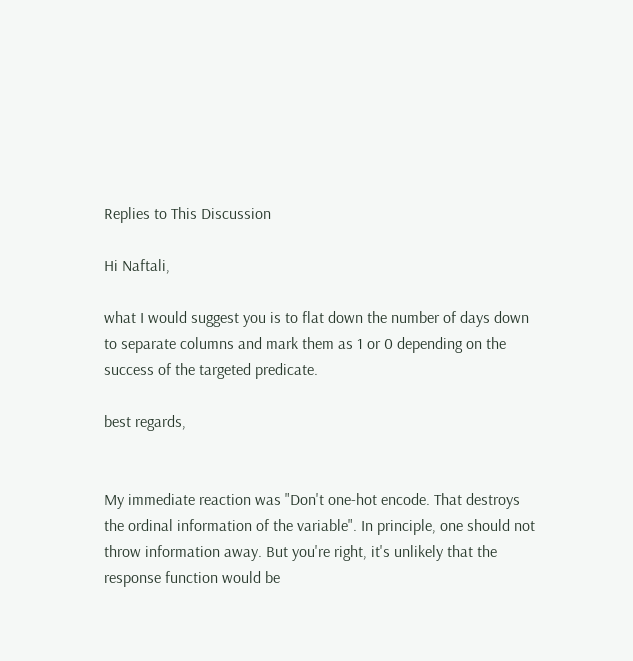Replies to This Discussion

Hi Naftali,

what I would suggest you is to flat down the number of days down to separate columns and mark them as 1 or 0 depending on the success of the targeted predicate.

best regards,


My immediate reaction was "Don't one-hot encode. That destroys the ordinal information of the variable". In principle, one should not throw information away. But you're right, it's unlikely that the response function would be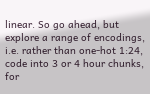linear. So go ahead, but explore a range of encodings, i.e. rather than one-hot 1:24, code into 3 or 4 hour chunks, for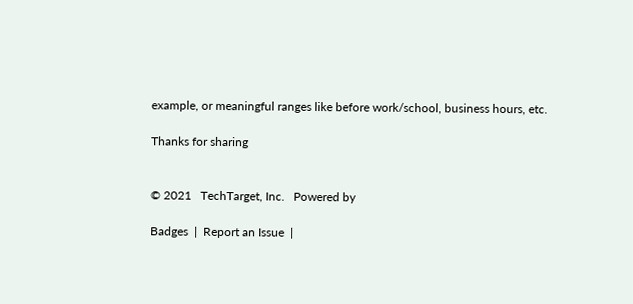example, or meaningful ranges like before work/school, business hours, etc.

Thanks for sharing


© 2021   TechTarget, Inc.   Powered by

Badges  |  Report an Issue  |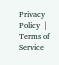Privacy Policy  |  Terms of Service